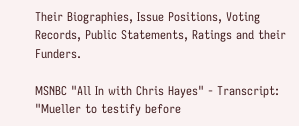Their Biographies, Issue Positions, Voting Records, Public Statements, Ratings and their Funders.

MSNBC "All In with Chris Hayes" - Transcript: "Mueller to testify before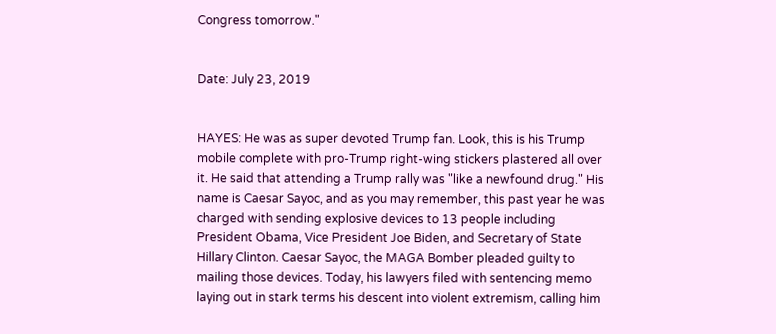Congress tomorrow."


Date: July 23, 2019


HAYES: He was as super devoted Trump fan. Look, this is his Trump mobile complete with pro-Trump right-wing stickers plastered all over it. He said that attending a Trump rally was "like a newfound drug." His name is Caesar Sayoc, and as you may remember, this past year he was charged with sending explosive devices to 13 people including President Obama, Vice President Joe Biden, and Secretary of State Hillary Clinton. Caesar Sayoc, the MAGA Bomber pleaded guilty to mailing those devices. Today, his lawyers filed with sentencing memo laying out in stark terms his descent into violent extremism, calling him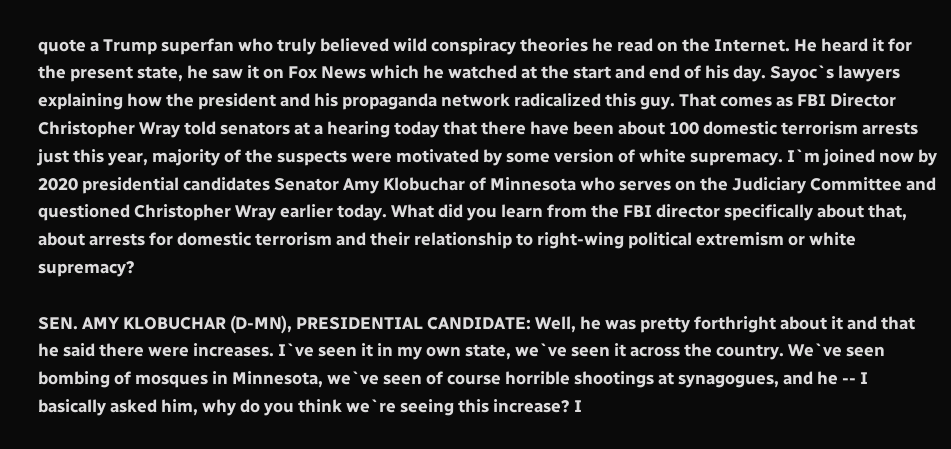quote a Trump superfan who truly believed wild conspiracy theories he read on the Internet. He heard it for the present state, he saw it on Fox News which he watched at the start and end of his day. Sayoc`s lawyers explaining how the president and his propaganda network radicalized this guy. That comes as FBI Director Christopher Wray told senators at a hearing today that there have been about 100 domestic terrorism arrests just this year, majority of the suspects were motivated by some version of white supremacy. I`m joined now by 2020 presidential candidates Senator Amy Klobuchar of Minnesota who serves on the Judiciary Committee and questioned Christopher Wray earlier today. What did you learn from the FBI director specifically about that, about arrests for domestic terrorism and their relationship to right-wing political extremism or white supremacy?

SEN. AMY KLOBUCHAR (D-MN), PRESIDENTIAL CANDIDATE: Well, he was pretty forthright about it and that he said there were increases. I`ve seen it in my own state, we`ve seen it across the country. We`ve seen bombing of mosques in Minnesota, we`ve seen of course horrible shootings at synagogues, and he -- I basically asked him, why do you think we`re seeing this increase? I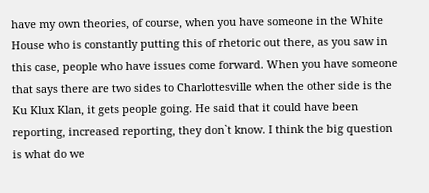have my own theories, of course, when you have someone in the White House who is constantly putting this of rhetoric out there, as you saw in this case, people who have issues come forward. When you have someone that says there are two sides to Charlottesville when the other side is the Ku Klux Klan, it gets people going. He said that it could have been reporting, increased reporting, they don`t know. I think the big question is what do we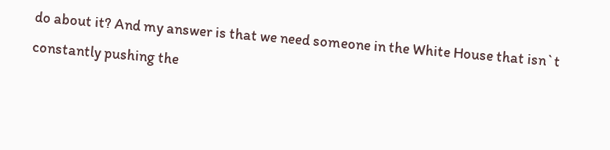do about it? And my answer is that we need someone in the White House that isn`t constantly pushing the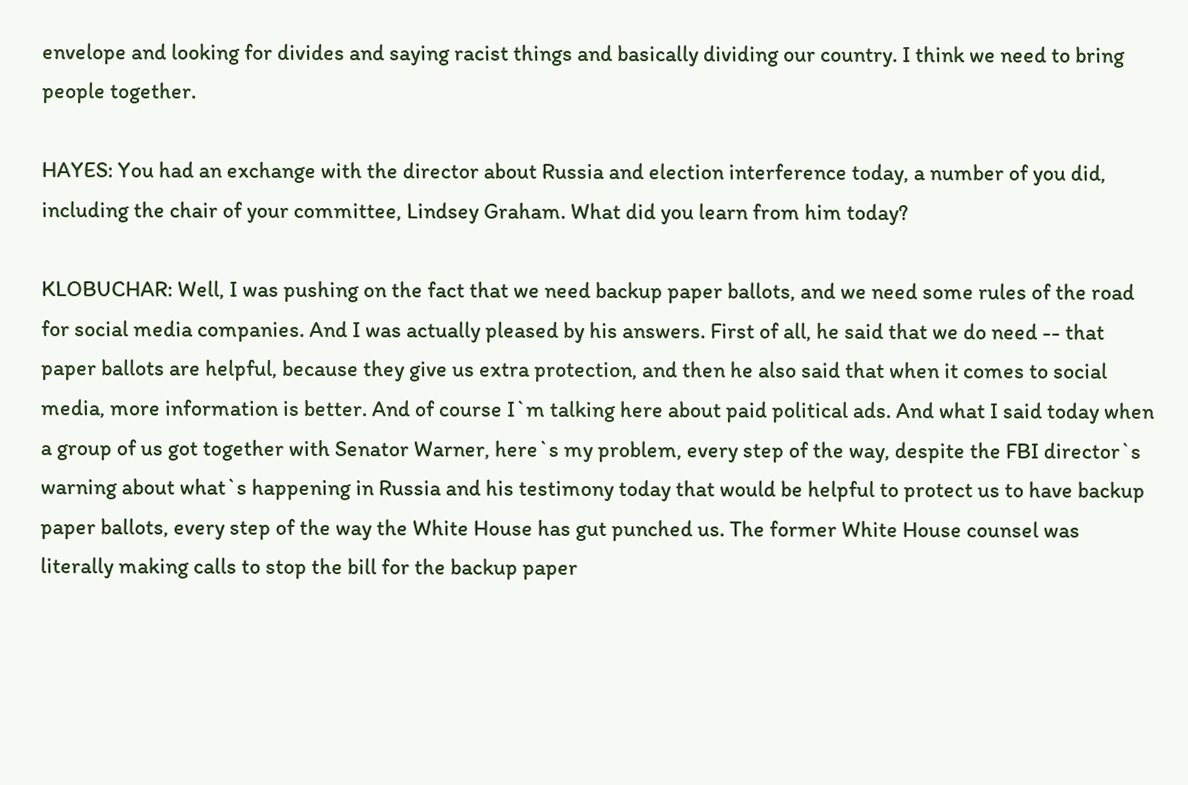envelope and looking for divides and saying racist things and basically dividing our country. I think we need to bring people together.

HAYES: You had an exchange with the director about Russia and election interference today, a number of you did, including the chair of your committee, Lindsey Graham. What did you learn from him today?

KLOBUCHAR: Well, I was pushing on the fact that we need backup paper ballots, and we need some rules of the road for social media companies. And I was actually pleased by his answers. First of all, he said that we do need -- that paper ballots are helpful, because they give us extra protection, and then he also said that when it comes to social media, more information is better. And of course I`m talking here about paid political ads. And what I said today when a group of us got together with Senator Warner, here`s my problem, every step of the way, despite the FBI director`s warning about what`s happening in Russia and his testimony today that would be helpful to protect us to have backup paper ballots, every step of the way the White House has gut punched us. The former White House counsel was literally making calls to stop the bill for the backup paper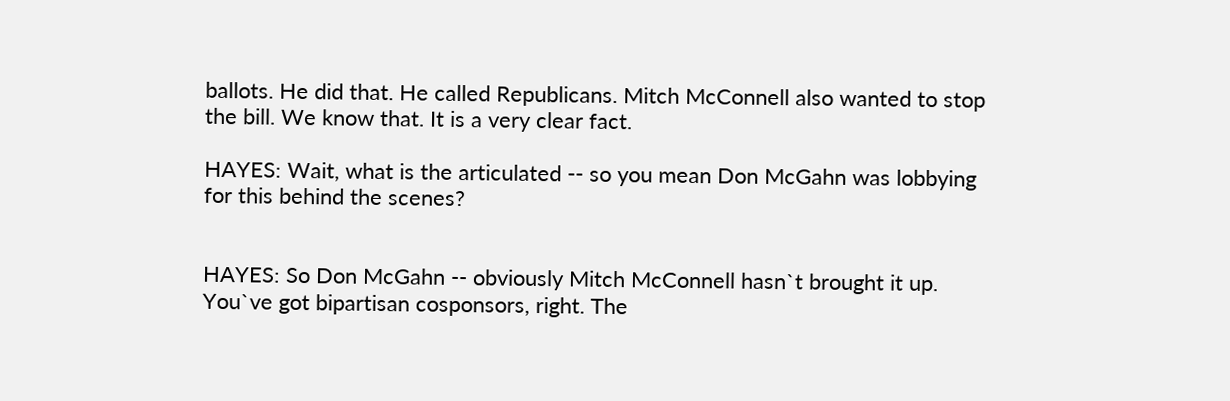ballots. He did that. He called Republicans. Mitch McConnell also wanted to stop the bill. We know that. It is a very clear fact.

HAYES: Wait, what is the articulated -- so you mean Don McGahn was lobbying for this behind the scenes?


HAYES: So Don McGahn -- obviously Mitch McConnell hasn`t brought it up. You`ve got bipartisan cosponsors, right. The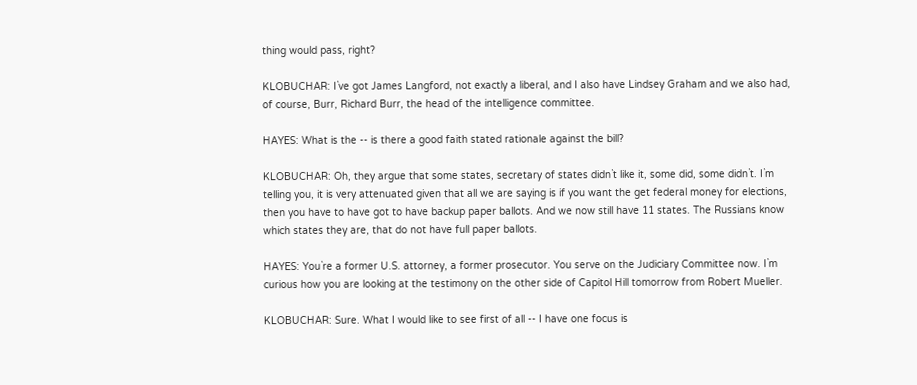thing would pass, right?

KLOBUCHAR: I`ve got James Langford, not exactly a liberal, and I also have Lindsey Graham and we also had, of course, Burr, Richard Burr, the head of the intelligence committee.

HAYES: What is the -- is there a good faith stated rationale against the bill?

KLOBUCHAR: Oh, they argue that some states, secretary of states didn`t like it, some did, some didn`t. I`m telling you, it is very attenuated given that all we are saying is if you want the get federal money for elections, then you have to have got to have backup paper ballots. And we now still have 11 states. The Russians know which states they are, that do not have full paper ballots.

HAYES: You`re a former U.S. attorney, a former prosecutor. You serve on the Judiciary Committee now. I`m curious how you are looking at the testimony on the other side of Capitol Hill tomorrow from Robert Mueller.

KLOBUCHAR: Sure. What I would like to see first of all -- I have one focus is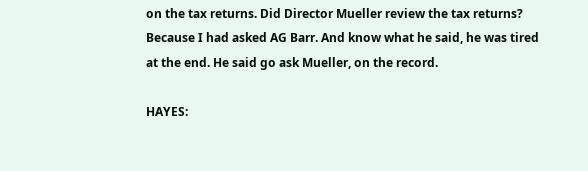on the tax returns. Did Director Mueller review the tax returns? Because I had asked AG Barr. And know what he said, he was tired at the end. He said go ask Mueller, on the record.

HAYES: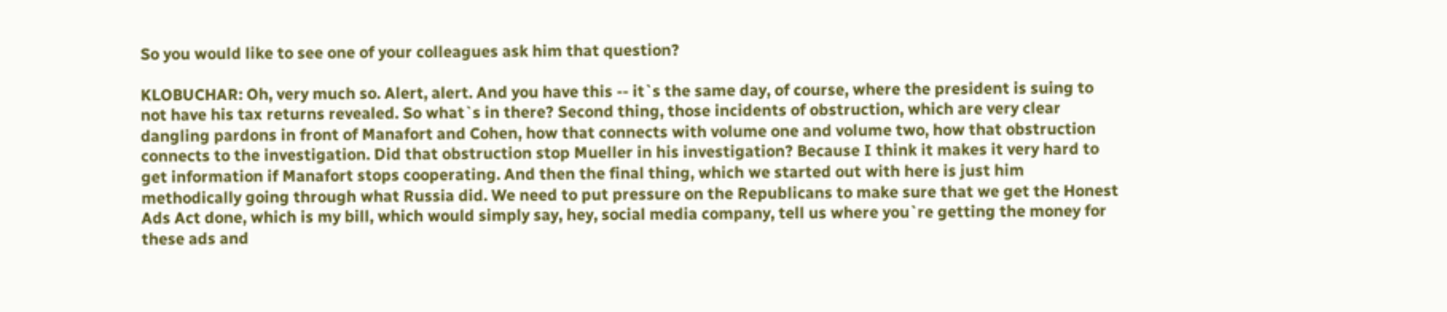So you would like to see one of your colleagues ask him that question?

KLOBUCHAR: Oh, very much so. Alert, alert. And you have this -- it`s the same day, of course, where the president is suing to not have his tax returns revealed. So what`s in there? Second thing, those incidents of obstruction, which are very clear dangling pardons in front of Manafort and Cohen, how that connects with volume one and volume two, how that obstruction connects to the investigation. Did that obstruction stop Mueller in his investigation? Because I think it makes it very hard to get information if Manafort stops cooperating. And then the final thing, which we started out with here is just him methodically going through what Russia did. We need to put pressure on the Republicans to make sure that we get the Honest Ads Act done, which is my bill, which would simply say, hey, social media company, tell us where you`re getting the money for these ads and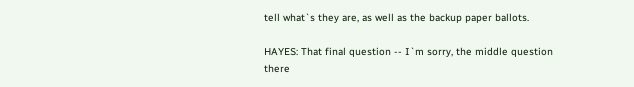tell what`s they are, as well as the backup paper ballots.

HAYES: That final question -- I`m sorry, the middle question there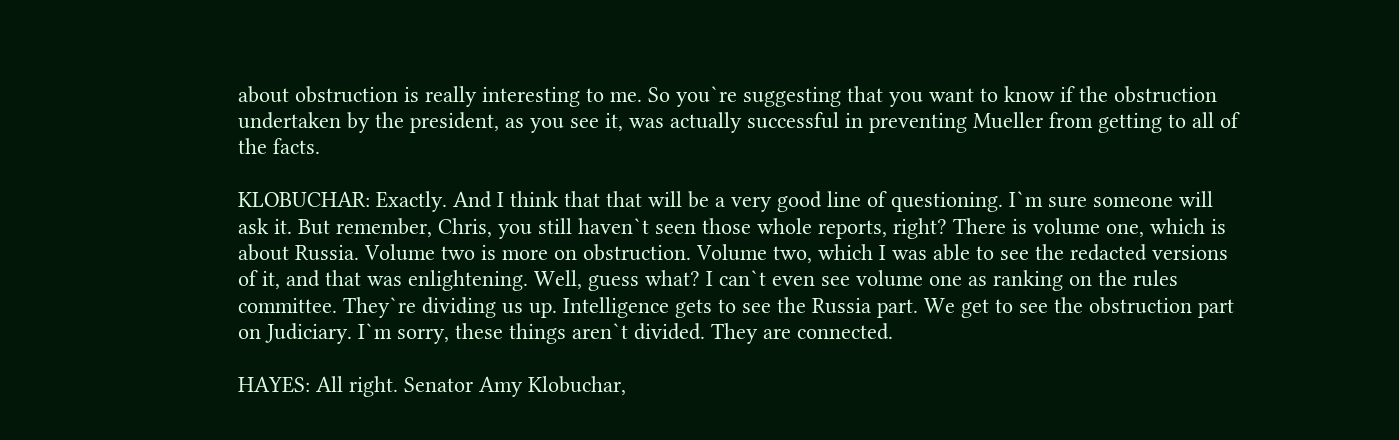about obstruction is really interesting to me. So you`re suggesting that you want to know if the obstruction undertaken by the president, as you see it, was actually successful in preventing Mueller from getting to all of the facts.

KLOBUCHAR: Exactly. And I think that that will be a very good line of questioning. I`m sure someone will ask it. But remember, Chris, you still haven`t seen those whole reports, right? There is volume one, which is about Russia. Volume two is more on obstruction. Volume two, which I was able to see the redacted versions of it, and that was enlightening. Well, guess what? I can`t even see volume one as ranking on the rules committee. They`re dividing us up. Intelligence gets to see the Russia part. We get to see the obstruction part on Judiciary. I`m sorry, these things aren`t divided. They are connected.

HAYES: All right. Senator Amy Klobuchar,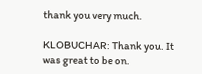thank you very much.

KLOBUCHAR: Thank you. It was great to be on.